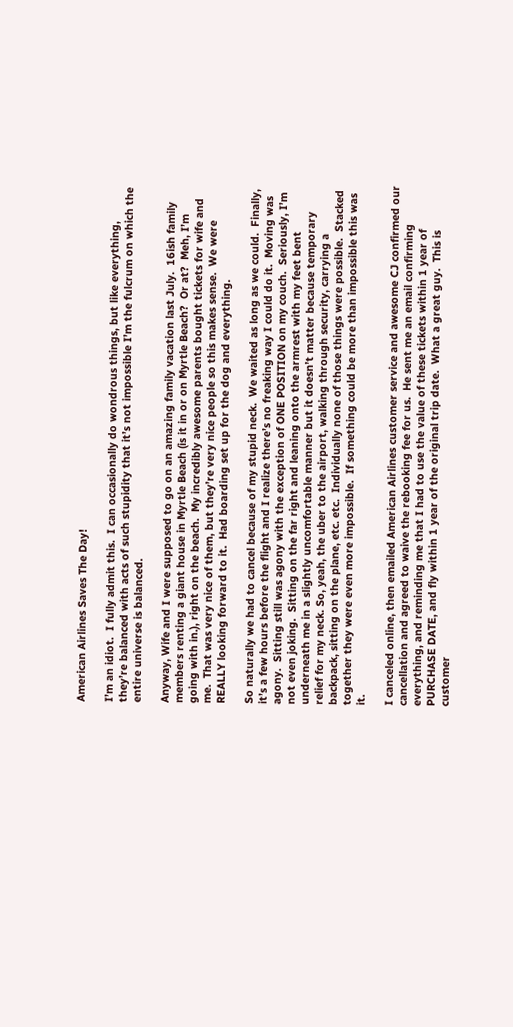American Airlines Saves The Day!

I’m an idiot.  I fully admit this.  I can occasionally do wondrous things, but like everything, they’re balanced with acts of such stupidity that it’s not impossible I’m the fulcrum on which the entire universe is balanced.

Anyway, Wife and I were supposed to go on an amazing family vacation last July.  16ish family members renting a giant house in Myrtle Beach (is it in or on Myrtle Beach?  Or at?  Meh, I’m going with in.), right on the beach.  My incredibly awesome parents bought tickets for wife and me.  That was very nice of them, but they’re very nice people so this makes sense.  We were REALLY looking forward to it.  Had boarding set up for the dog and everything.

So naturally we had to cancel because of my stupid neck.  We waited as long as we could.  Finally, it’s a few hours before the flight and I realize there’s no freaking way I could do it.  Moving was agony.  Sitting still was agony with the exception of ONE POSITION on my couch.  Seriously, I’m not even joking.  Sitting on the far right and leaning onto the armrest with my feet bent underneath me in a slightly uncomfortable manner but it doesn’t matter because temporary relief for my neck. So, yeah, the uber to the airport, walking through security, carrying a backpack, sitting on the plane, etc. etc.  Individually none of those things were possible.  Stacked together they were even more impossible.  If something could be more than impossible this was it.

I canceled online, then emailed American Airlines customer service and awesome CJ confirmed our cancellation and agreed to waive the rebooking fee for us.  He sent me an email confirming everything, and reminding me that I had to use the value of these tickets within 1 year of PURCHASE DATE, and fly within 1 year of the original trip date.  What a great guy.  This is customer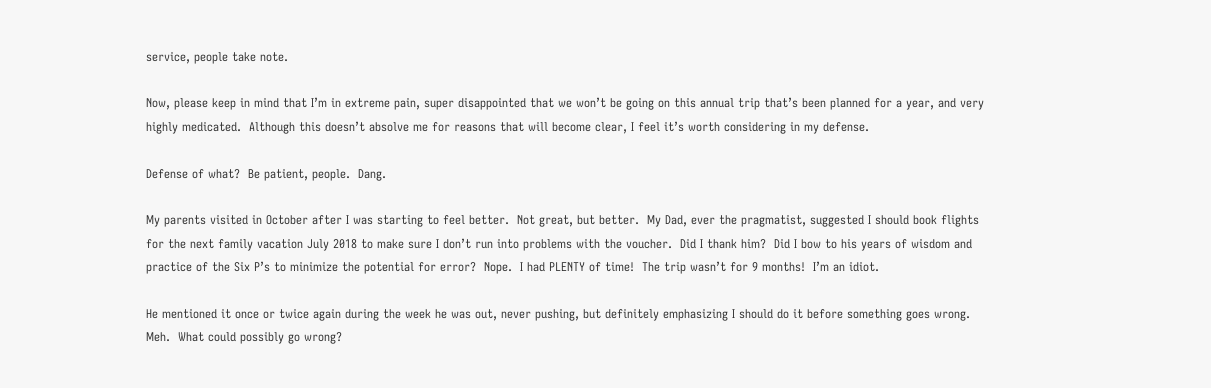service, people take note.

Now, please keep in mind that I’m in extreme pain, super disappointed that we won’t be going on this annual trip that’s been planned for a year, and very highly medicated.  Although this doesn’t absolve me for reasons that will become clear, I feel it’s worth considering in my defense.

Defense of what?  Be patient, people.  Dang.

My parents visited in October after I was starting to feel better.  Not great, but better.  My Dad, ever the pragmatist, suggested I should book flights for the next family vacation July 2018 to make sure I don’t run into problems with the voucher.  Did I thank him?  Did I bow to his years of wisdom and practice of the Six P’s to minimize the potential for error?  Nope.  I had PLENTY of time!  The trip wasn’t for 9 months!  I’m an idiot.

He mentioned it once or twice again during the week he was out, never pushing, but definitely emphasizing I should do it before something goes wrong.  Meh.  What could possibly go wrong?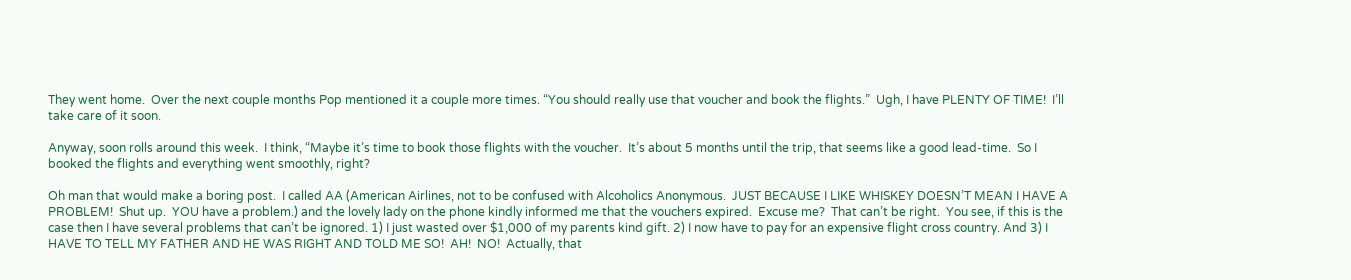They went home.  Over the next couple months Pop mentioned it a couple more times. “You should really use that voucher and book the flights.”  Ugh, I have PLENTY OF TIME!  I’ll take care of it soon.

Anyway, soon rolls around this week.  I think, “Maybe it’s time to book those flights with the voucher.  It’s about 5 months until the trip, that seems like a good lead-time.  So I booked the flights and everything went smoothly, right?

Oh man that would make a boring post.  I called AA (American Airlines, not to be confused with Alcoholics Anonymous.  JUST BECAUSE I LIKE WHISKEY DOESN’T MEAN I HAVE A PROBLEM!  Shut up.  YOU have a problem.) and the lovely lady on the phone kindly informed me that the vouchers expired.  Excuse me?  That can’t be right.  You see, if this is the case then I have several problems that can’t be ignored. 1) I just wasted over $1,000 of my parents kind gift. 2) I now have to pay for an expensive flight cross country. And 3) I HAVE TO TELL MY FATHER AND HE WAS RIGHT AND TOLD ME SO!  AH!  NO!  Actually, that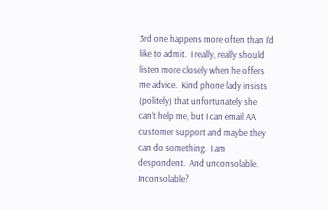3rd one happens more often than I’d like to admit.  I really, really should listen more closely when he offers me advice.  Kind phone lady insists (politely) that unfortunately she can’t help me, but I can email AA customer support and maybe they can do something.  I am despondent.  And unconsolable.  Inconsolable?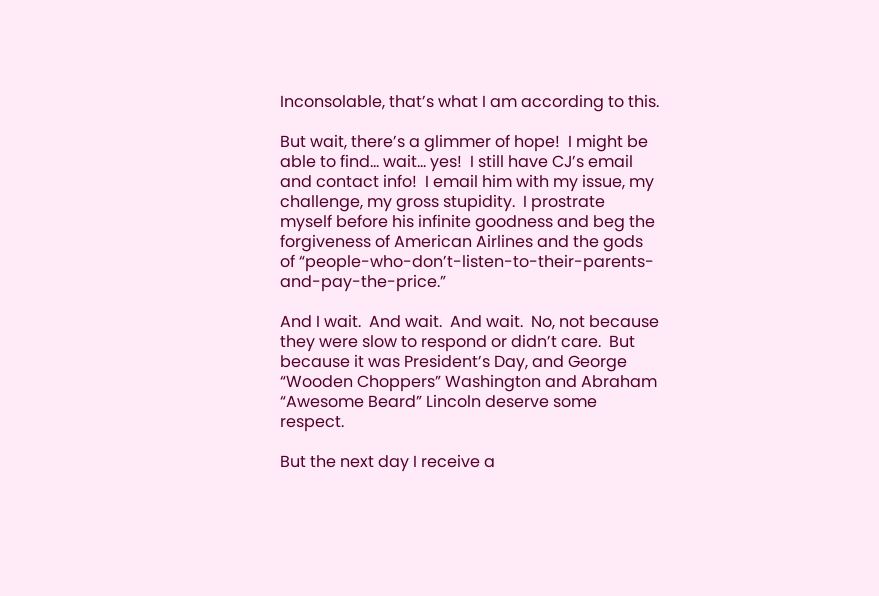Inconsolable, that’s what I am according to this.

But wait, there’s a glimmer of hope!  I might be able to find… wait… yes!  I still have CJ’s email and contact info!  I email him with my issue, my challenge, my gross stupidity.  I prostrate myself before his infinite goodness and beg the forgiveness of American Airlines and the gods of “people-who-don’t-listen-to-their-parents-and-pay-the-price.”

And I wait.  And wait.  And wait.  No, not because they were slow to respond or didn’t care.  But because it was President’s Day, and George “Wooden Choppers” Washington and Abraham “Awesome Beard” Lincoln deserve some respect.

But the next day I receive a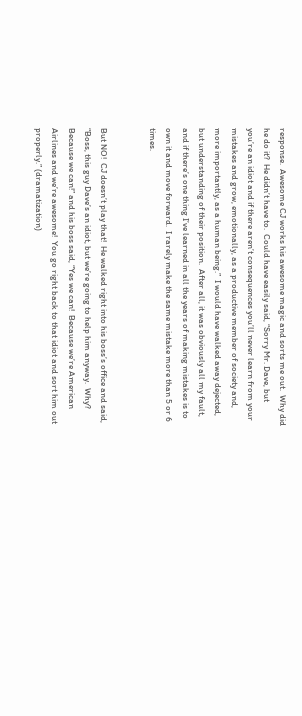response.  Awesome CJ works his awesome magic and sorts me out.  Why did he do it?  He didn’t have to.  Could have easily said, “Sorry Mr. Dave, but you’re an idiot and if there aren’t consequences you’ll never learn from your mistakes and grow, emotionally, as a productive member of society and, more importantly, as a human being.”  I would have walked away dejected, but understanding of their position.  After all, it was obviously all my fault, and if there’s one thing I’ve learned in all the years of making mistakes is to own it and move forward.  I rarely make the same mistake more than 5 or 6 times.


But NO!  CJ doesn’t play that!  He walked right into his boss’s office and said, “Boss, this guy Dave’s an idiot, but we’re going to help him anyway.  Why?  Because we can!” and his boss said, “Yes we can!  Because we’re American Airlines and we’re awesome!  You go right back to that idiot and sort him out properly.” (dramatization)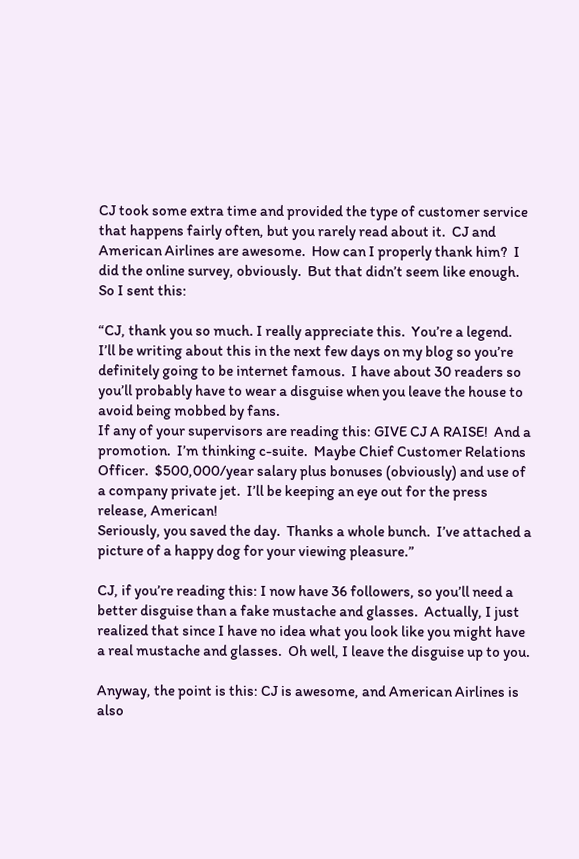CJ took some extra time and provided the type of customer service that happens fairly often, but you rarely read about it.  CJ and American Airlines are awesome.  How can I properly thank him?  I did the online survey, obviously.  But that didn’t seem like enough.  So I sent this:

“CJ, thank you so much. I really appreciate this.  You’re a legend.  I’ll be writing about this in the next few days on my blog so you’re definitely going to be internet famous.  I have about 30 readers so you’ll probably have to wear a disguise when you leave the house to avoid being mobbed by fans.
If any of your supervisors are reading this: GIVE CJ A RAISE!  And a promotion.  I’m thinking c-suite.  Maybe Chief Customer Relations Officer.  $500,000/year salary plus bonuses (obviously) and use of a company private jet.  I’ll be keeping an eye out for the press release, American!
Seriously, you saved the day.  Thanks a whole bunch.  I’ve attached a picture of a happy dog for your viewing pleasure.”

CJ, if you’re reading this: I now have 36 followers, so you’ll need a better disguise than a fake mustache and glasses.  Actually, I just realized that since I have no idea what you look like you might have a real mustache and glasses.  Oh well, I leave the disguise up to you.

Anyway, the point is this: CJ is awesome, and American Airlines is also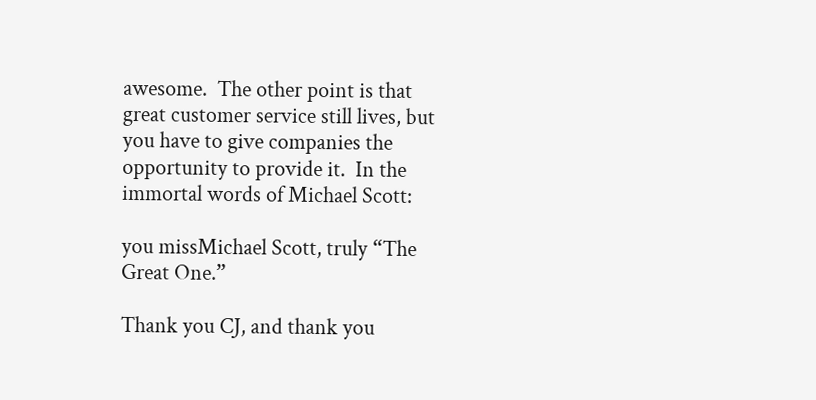awesome.  The other point is that great customer service still lives, but you have to give companies the opportunity to provide it.  In the immortal words of Michael Scott:

you missMichael Scott, truly “The Great One.”

Thank you CJ, and thank you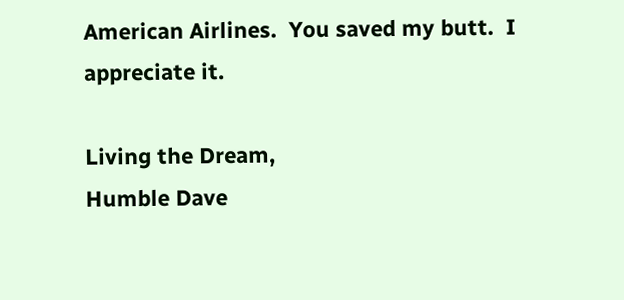American Airlines.  You saved my butt.  I appreciate it.

Living the Dream,
Humble Dave